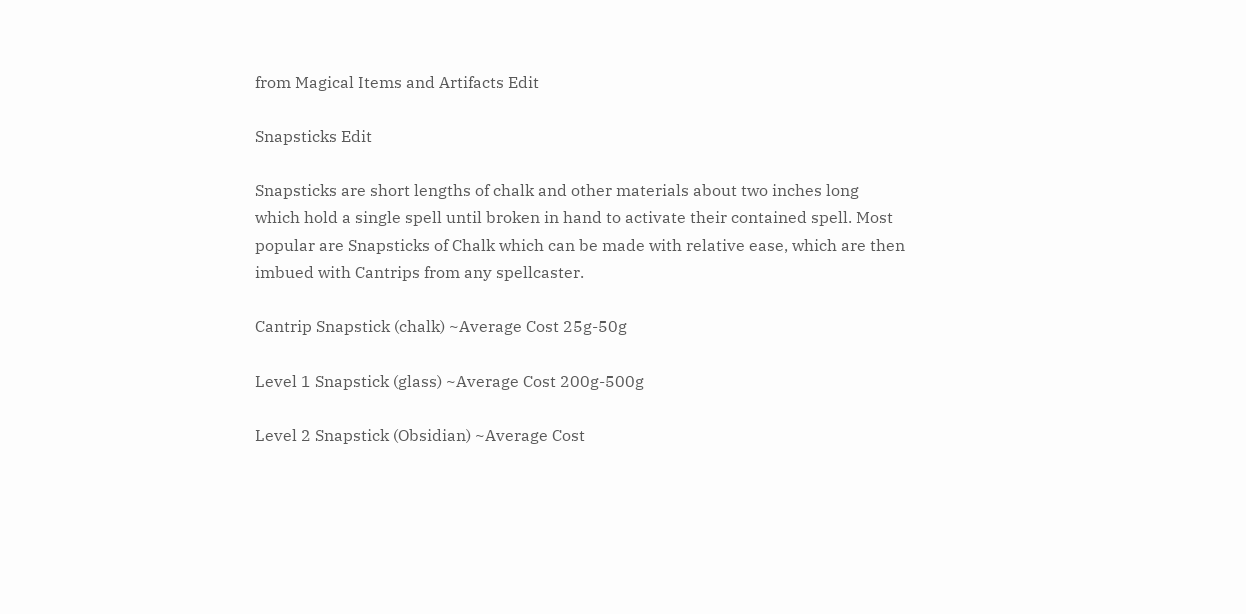from Magical Items and Artifacts Edit

Snapsticks Edit

Snapsticks are short lengths of chalk and other materials about two inches long which hold a single spell until broken in hand to activate their contained spell. Most popular are Snapsticks of Chalk which can be made with relative ease, which are then imbued with Cantrips from any spellcaster.

Cantrip Snapstick (chalk) ~Average Cost 25g-50g

Level 1 Snapstick (glass) ~Average Cost 200g-500g

Level 2 Snapstick (Obsidian) ~Average Cost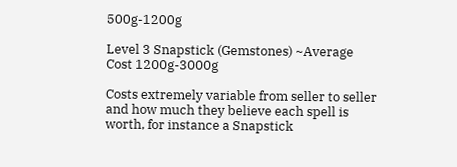500g-1200g

Level 3 Snapstick (Gemstones) ~Average Cost 1200g-3000g

Costs extremely variable from seller to seller and how much they believe each spell is worth, for instance a Snapstick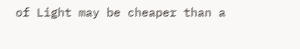of Light may be cheaper than a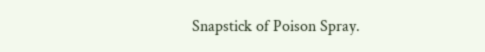Snapstick of Poison Spray.